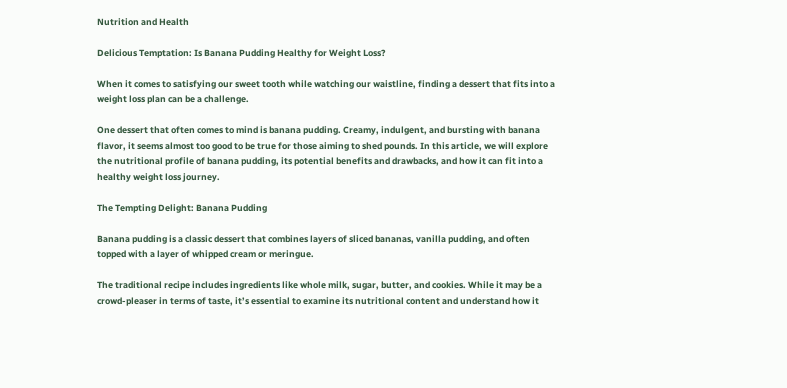Nutrition and Health

Delicious Temptation: Is Banana Pudding Healthy for Weight Loss?

When it comes to satisfying our sweet tooth while watching our waistline, finding a dessert that fits into a weight loss plan can be a challenge.

One dessert that often comes to mind is banana pudding. Creamy, indulgent, and bursting with banana flavor, it seems almost too good to be true for those aiming to shed pounds. In this article, we will explore the nutritional profile of banana pudding, its potential benefits and drawbacks, and how it can fit into a healthy weight loss journey.

The Tempting Delight: Banana Pudding

Banana pudding is a classic dessert that combines layers of sliced bananas, vanilla pudding, and often topped with a layer of whipped cream or meringue.

The traditional recipe includes ingredients like whole milk, sugar, butter, and cookies. While it may be a crowd-pleaser in terms of taste, it’s essential to examine its nutritional content and understand how it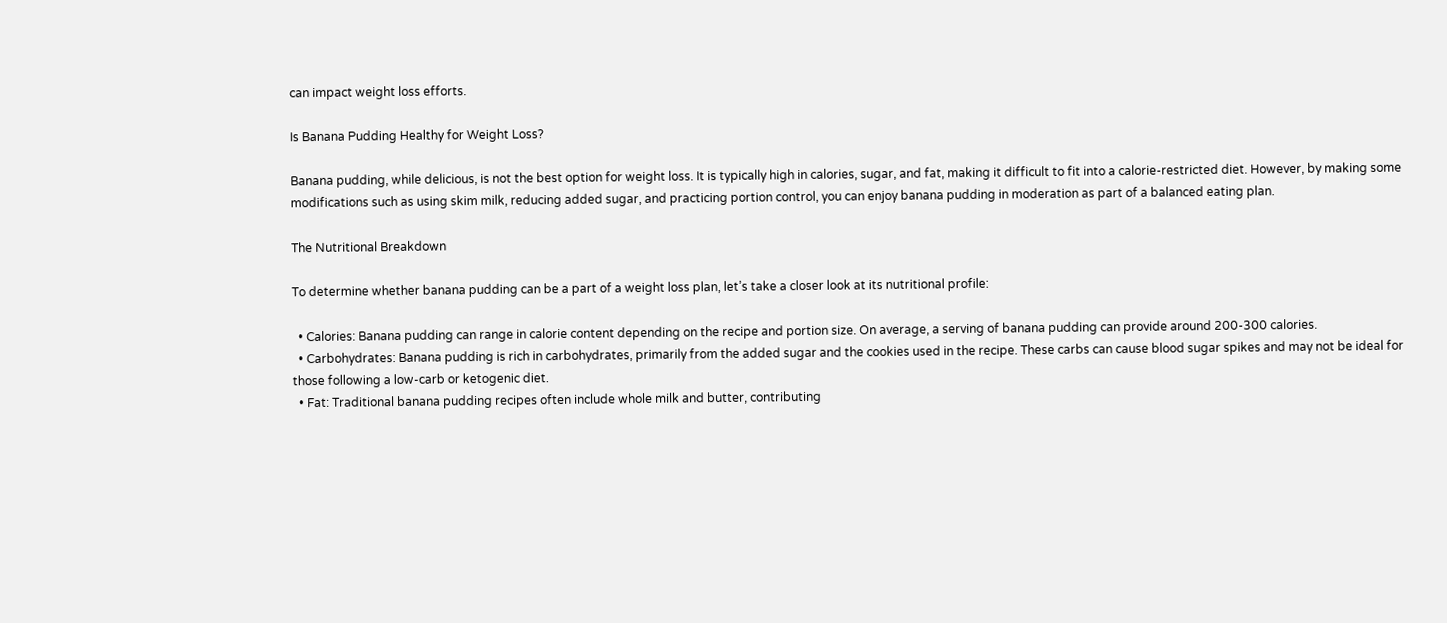can impact weight loss efforts.

Is Banana Pudding Healthy for Weight Loss?

Banana pudding, while delicious, is not the best option for weight loss. It is typically high in calories, sugar, and fat, making it difficult to fit into a calorie-restricted diet. However, by making some modifications such as using skim milk, reducing added sugar, and practicing portion control, you can enjoy banana pudding in moderation as part of a balanced eating plan.

The Nutritional Breakdown

To determine whether banana pudding can be a part of a weight loss plan, let’s take a closer look at its nutritional profile:

  • Calories: Banana pudding can range in calorie content depending on the recipe and portion size. On average, a serving of banana pudding can provide around 200-300 calories.
  • Carbohydrates: Banana pudding is rich in carbohydrates, primarily from the added sugar and the cookies used in the recipe. These carbs can cause blood sugar spikes and may not be ideal for those following a low-carb or ketogenic diet.
  • Fat: Traditional banana pudding recipes often include whole milk and butter, contributing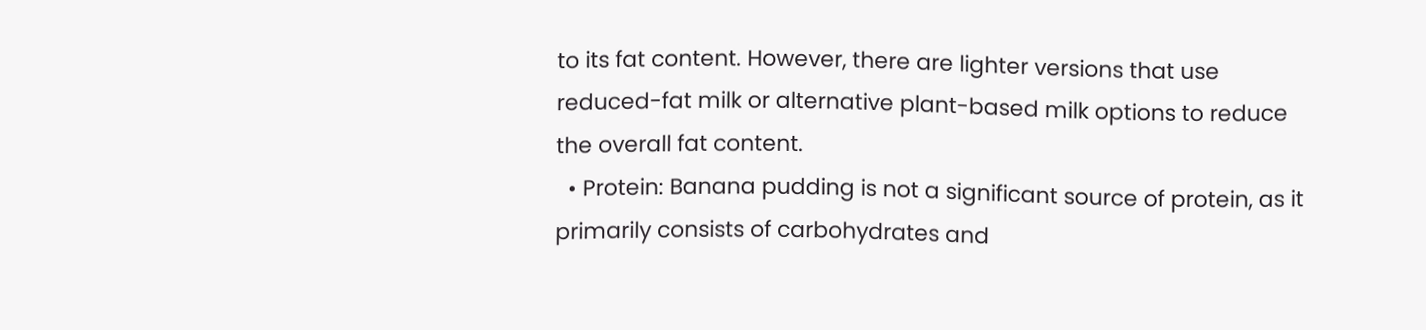to its fat content. However, there are lighter versions that use reduced-fat milk or alternative plant-based milk options to reduce the overall fat content.
  • Protein: Banana pudding is not a significant source of protein, as it primarily consists of carbohydrates and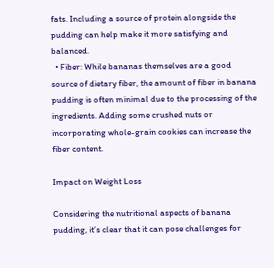fats. Including a source of protein alongside the pudding can help make it more satisfying and balanced.
  • Fiber: While bananas themselves are a good source of dietary fiber, the amount of fiber in banana pudding is often minimal due to the processing of the ingredients. Adding some crushed nuts or incorporating whole-grain cookies can increase the fiber content.

Impact on Weight Loss

Considering the nutritional aspects of banana pudding, it’s clear that it can pose challenges for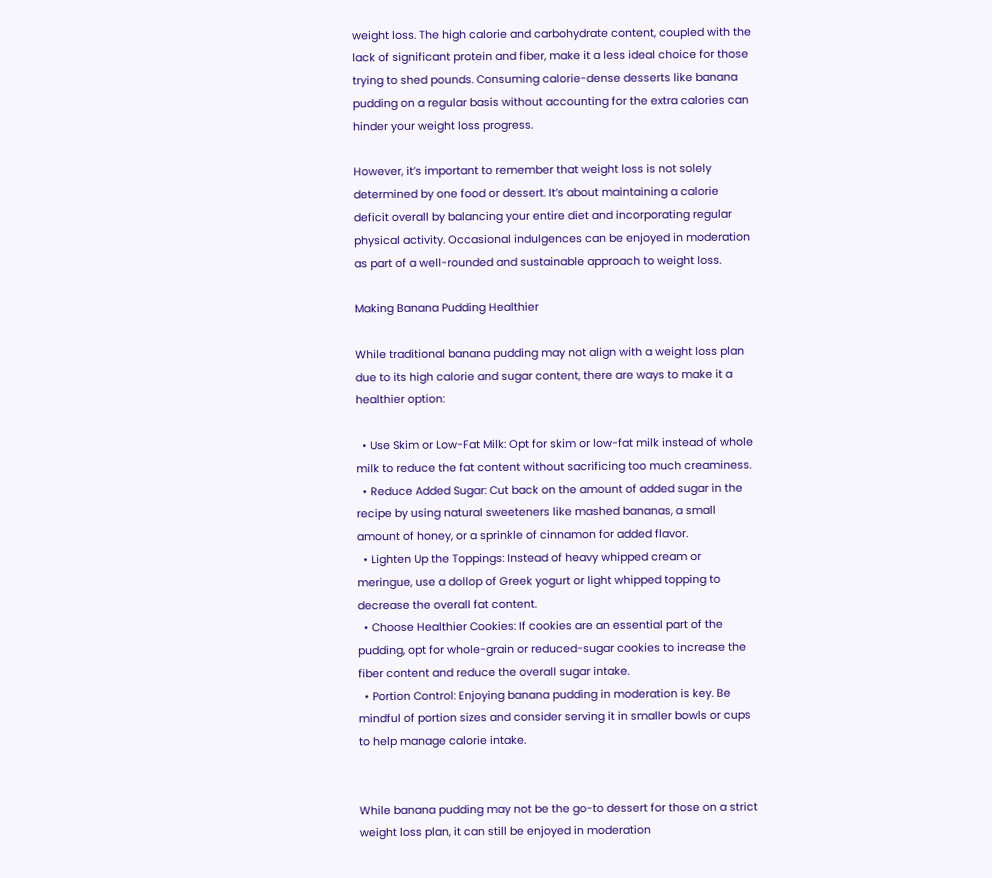weight loss. The high calorie and carbohydrate content, coupled with the lack of significant protein and fiber, make it a less ideal choice for those trying to shed pounds. Consuming calorie-dense desserts like banana pudding on a regular basis without accounting for the extra calories can hinder your weight loss progress.

However, it’s important to remember that weight loss is not solely determined by one food or dessert. It’s about maintaining a calorie deficit overall by balancing your entire diet and incorporating regular physical activity. Occasional indulgences can be enjoyed in moderation as part of a well-rounded and sustainable approach to weight loss.

Making Banana Pudding Healthier

While traditional banana pudding may not align with a weight loss plan due to its high calorie and sugar content, there are ways to make it a healthier option:

  • Use Skim or Low-Fat Milk: Opt for skim or low-fat milk instead of whole milk to reduce the fat content without sacrificing too much creaminess.
  • Reduce Added Sugar: Cut back on the amount of added sugar in the recipe by using natural sweeteners like mashed bananas, a small amount of honey, or a sprinkle of cinnamon for added flavor.
  • Lighten Up the Toppings: Instead of heavy whipped cream or meringue, use a dollop of Greek yogurt or light whipped topping to decrease the overall fat content.
  • Choose Healthier Cookies: If cookies are an essential part of the pudding, opt for whole-grain or reduced-sugar cookies to increase the fiber content and reduce the overall sugar intake.
  • Portion Control: Enjoying banana pudding in moderation is key. Be mindful of portion sizes and consider serving it in smaller bowls or cups to help manage calorie intake.


While banana pudding may not be the go-to dessert for those on a strict weight loss plan, it can still be enjoyed in moderation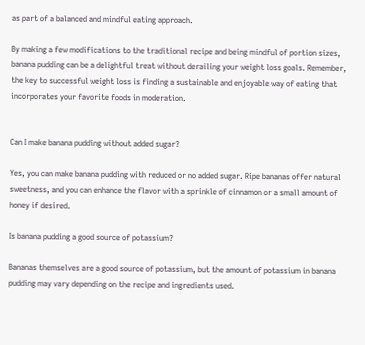as part of a balanced and mindful eating approach.

By making a few modifications to the traditional recipe and being mindful of portion sizes, banana pudding can be a delightful treat without derailing your weight loss goals. Remember, the key to successful weight loss is finding a sustainable and enjoyable way of eating that incorporates your favorite foods in moderation.


Can I make banana pudding without added sugar?

Yes, you can make banana pudding with reduced or no added sugar. Ripe bananas offer natural sweetness, and you can enhance the flavor with a sprinkle of cinnamon or a small amount of honey if desired.

Is banana pudding a good source of potassium?

Bananas themselves are a good source of potassium, but the amount of potassium in banana pudding may vary depending on the recipe and ingredients used.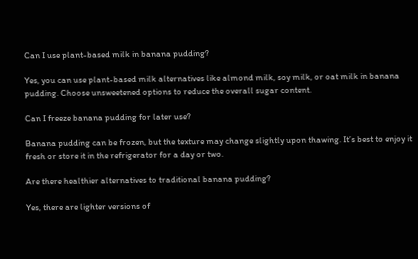Can I use plant-based milk in banana pudding?

Yes, you can use plant-based milk alternatives like almond milk, soy milk, or oat milk in banana pudding. Choose unsweetened options to reduce the overall sugar content.

Can I freeze banana pudding for later use?

Banana pudding can be frozen, but the texture may change slightly upon thawing. It’s best to enjoy it fresh or store it in the refrigerator for a day or two.

Are there healthier alternatives to traditional banana pudding?

Yes, there are lighter versions of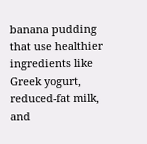banana pudding that use healthier ingredients like Greek yogurt, reduced-fat milk, and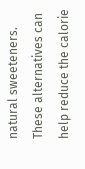natural sweeteners. These alternatives can help reduce the calorie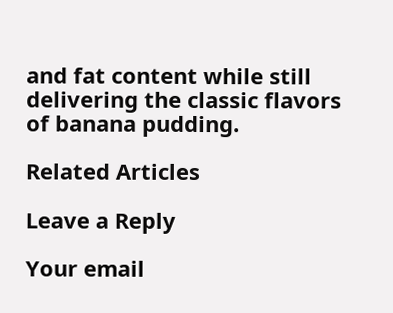and fat content while still delivering the classic flavors of banana pudding.

Related Articles

Leave a Reply

Your email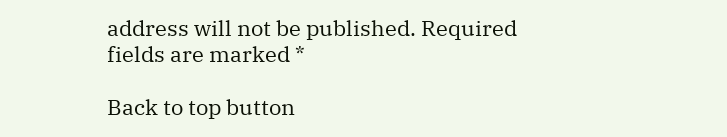address will not be published. Required fields are marked *

Back to top button